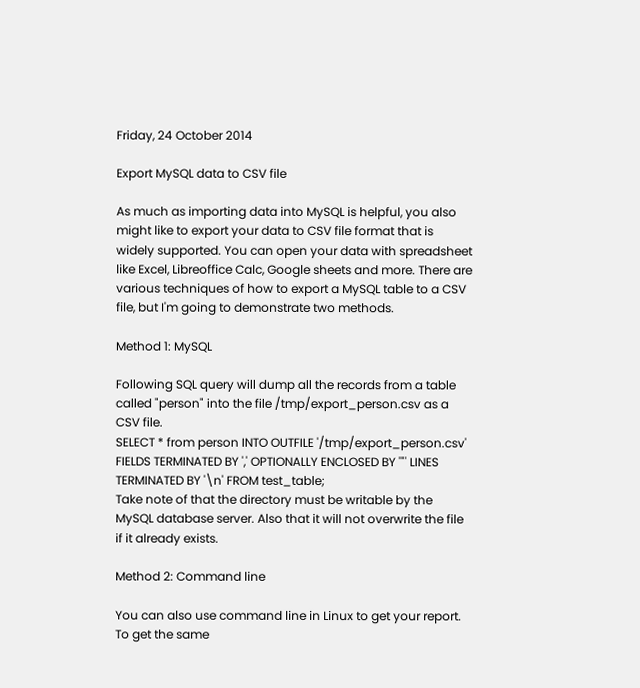Friday, 24 October 2014

Export MySQL data to CSV file

As much as importing data into MySQL is helpful, you also might like to export your data to CSV file format that is widely supported. You can open your data with spreadsheet like Excel, Libreoffice Calc, Google sheets and more. There are various techniques of how to export a MySQL table to a CSV file, but I'm going to demonstrate two methods.

Method 1: MySQL

Following SQL query will dump all the records from a table called "person" into the file /tmp/export_person.csv as a CSV file.
SELECT * from person INTO OUTFILE '/tmp/export_person.csv' FIELDS TERMINATED BY ',' OPTIONALLY ENCLOSED BY '"' LINES TERMINATED BY '\n' FROM test_table;
Take note of that the directory must be writable by the MySQL database server. Also that it will not overwrite the file if it already exists.

Method 2: Command line

You can also use command line in Linux to get your report. To get the same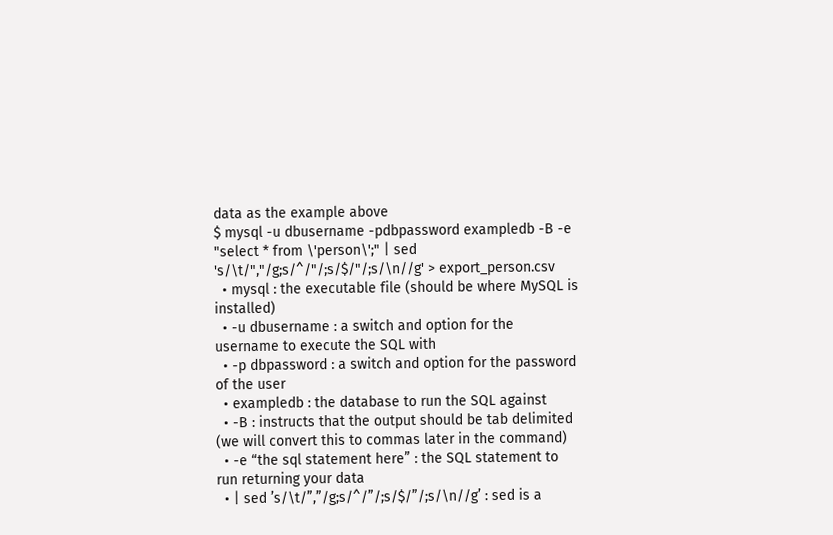data as the example above
$ mysql -u dbusername -pdbpassword exampledb -B -e "select * from \'person\';" | sed 's/\t/","/g;s/^/"/;s/$/"/;s/\n//g' > export_person.csv
  • mysql : the executable file (should be where MySQL is installed)
  • -u dbusername : a switch and option for the username to execute the SQL with
  • -p dbpassword : a switch and option for the password of the user
  • exampledb : the database to run the SQL against
  • -B : instructs that the output should be tab delimited (we will convert this to commas later in the command)
  • -e “the sql statement here” : the SQL statement to run returning your data
  • | sed ’s/\t/”,”/g;s/^/”/;s/$/”/;s/\n//g’ : sed is a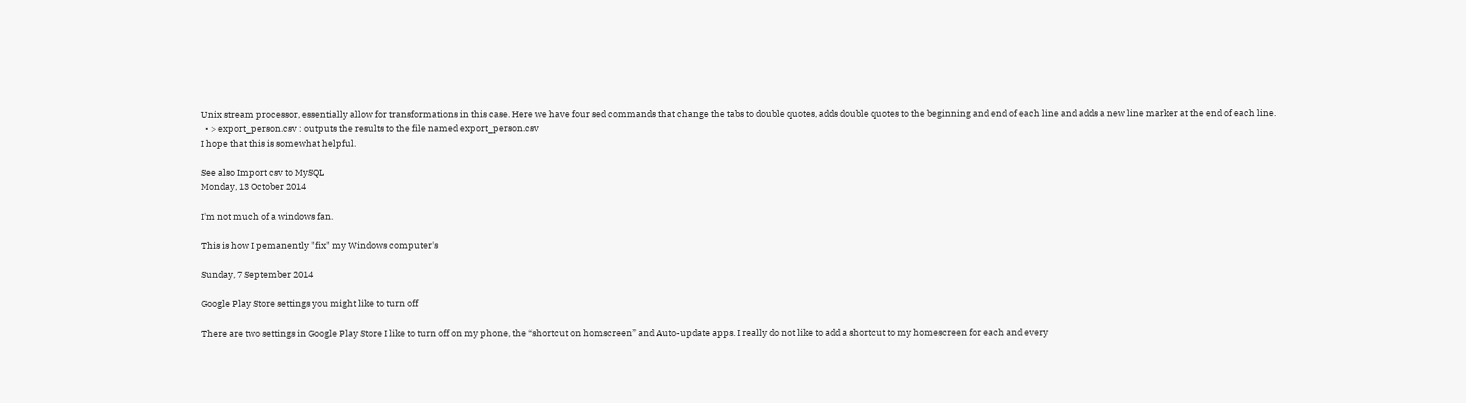Unix stream processor, essentially allow for transformations in this case. Here we have four sed commands that change the tabs to double quotes, adds double quotes to the beginning and end of each line and adds a new line marker at the end of each line.
  • > export_person.csv : outputs the results to the file named export_person.csv
I hope that this is somewhat helpful.

See also Import csv to MySQL
Monday, 13 October 2014

I'm not much of a windows fan.

This is how I pemanently "fix" my Windows computer's

Sunday, 7 September 2014

Google Play Store settings you might like to turn off

There are two settings in Google Play Store I like to turn off on my phone, the “shortcut on homscreen” and Auto-update apps. I really do not like to add a shortcut to my homescreen for each and every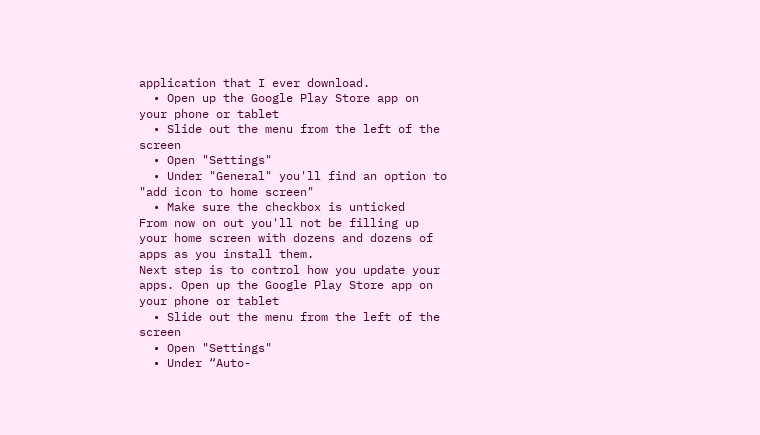application that I ever download.
  • Open up the Google Play Store app on your phone or tablet
  • Slide out the menu from the left of the screen
  • Open "Settings"
  • Under "General" you'll find an option to "add icon to home screen"
  • Make sure the checkbox is unticked
From now on out you'll not be filling up your home screen with dozens and dozens of apps as you install them.
Next step is to control how you update your apps. Open up the Google Play Store app on your phone or tablet
  • Slide out the menu from the left of the screen
  • Open "Settings"
  • Under “Auto-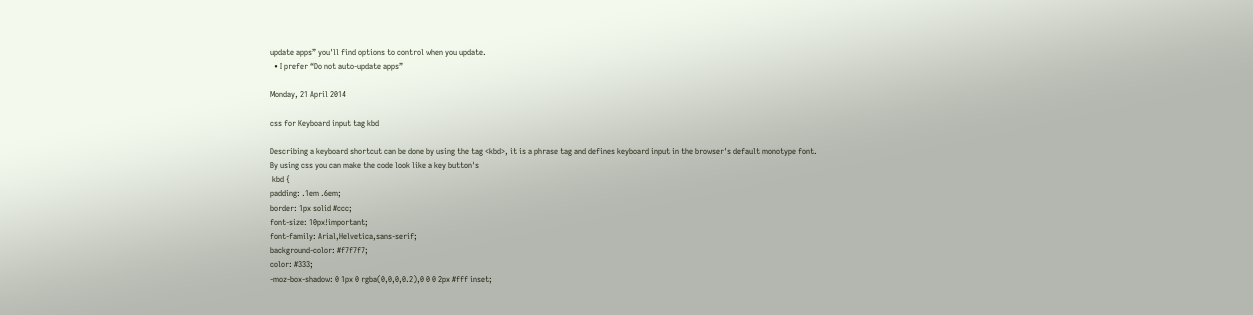update apps” you'll find options to control when you update.
  • I prefer “Do not auto-update apps”

Monday, 21 April 2014

css for Keyboard input tag kbd

Describing a keyboard shortcut can be done by using the tag <kbd>, it is a phrase tag and defines keyboard input in the browser's default monotype font.
By using css you can make the code look like a key button's
 kbd {
padding: .1em .6em;
border: 1px solid #ccc;
font-size: 10px!important;
font-family: Arial,Helvetica,sans-serif;
background-color: #f7f7f7;
color: #333;
-moz-box-shadow: 0 1px 0 rgba(0,0,0,0.2),0 0 0 2px #fff inset;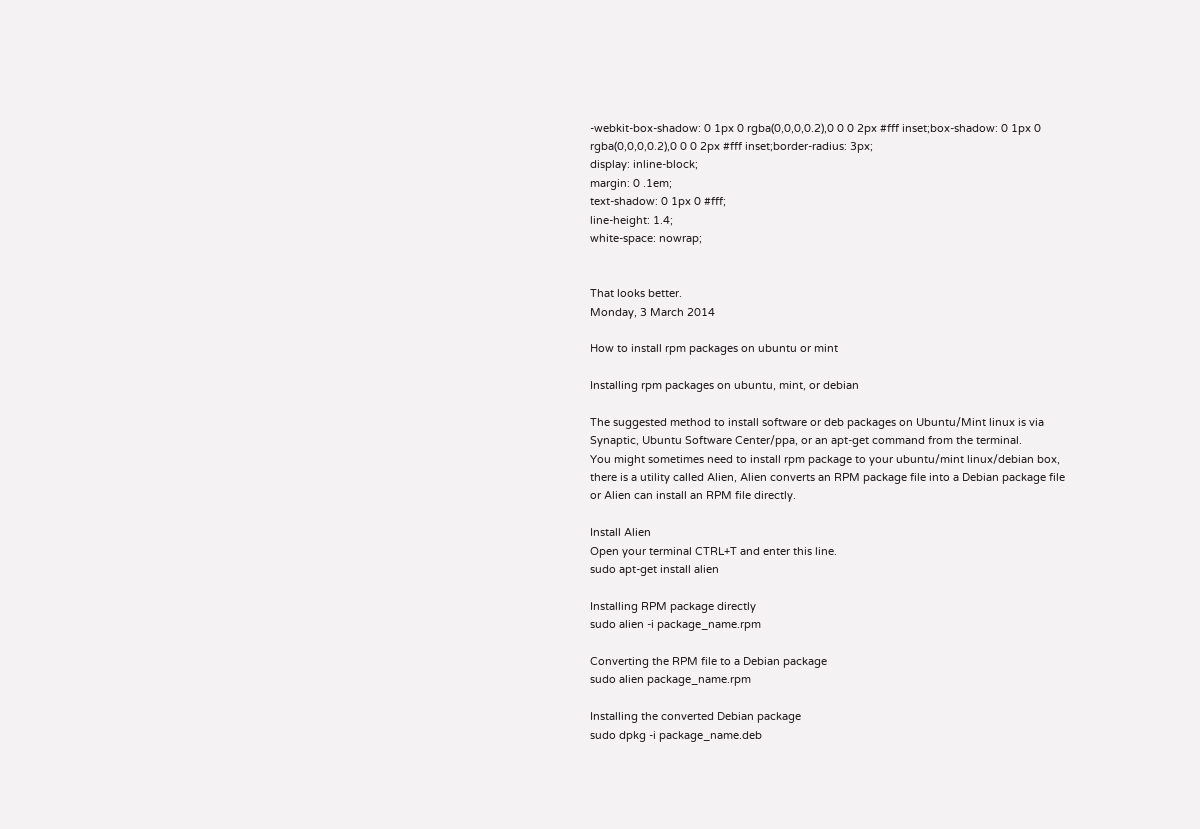-webkit-box-shadow: 0 1px 0 rgba(0,0,0,0.2),0 0 0 2px #fff inset;box-shadow: 0 1px 0 rgba(0,0,0,0.2),0 0 0 2px #fff inset;border-radius: 3px;
display: inline-block;
margin: 0 .1em;
text-shadow: 0 1px 0 #fff;
line-height: 1.4;
white-space: nowrap;


That looks better.
Monday, 3 March 2014

How to install rpm packages on ubuntu or mint

Installing rpm packages on ubuntu, mint, or debian

The suggested method to install software or deb packages on Ubuntu/Mint linux is via Synaptic, Ubuntu Software Center/ppa, or an apt-get command from the terminal.
You might sometimes need to install rpm package to your ubuntu/mint linux/debian box, there is a utility called Alien, Alien converts an RPM package file into a Debian package file or Alien can install an RPM file directly.

Install Alien
Open your terminal CTRL+T and enter this line.
sudo apt-get install alien

Installing RPM package directly
sudo alien -i package_name.rpm

Converting the RPM file to a Debian package
sudo alien package_name.rpm

Installing the converted Debian package
sudo dpkg -i package_name.deb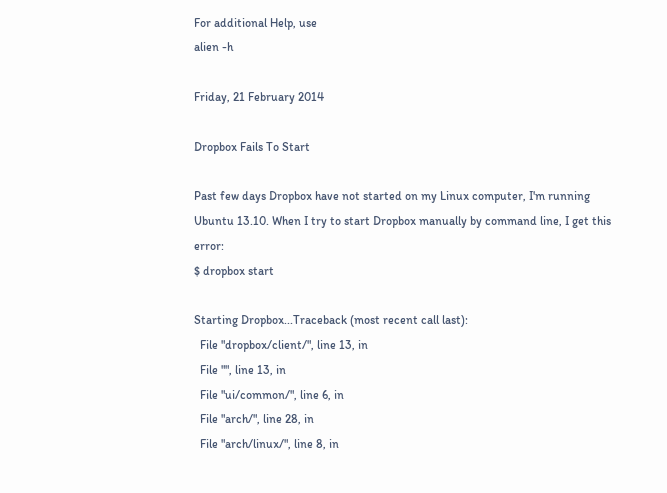For additional Help, use
alien -h

Friday, 21 February 2014

Dropbox Fails To Start

Past few days Dropbox have not started on my Linux computer, I'm running Ubuntu 13.10. When I try to start Dropbox manually by command line, I get this error:
$ dropbox start

Starting Dropbox...Traceback (most recent call last):
  File "dropbox/client/", line 13, in
  File "", line 13, in
  File "ui/common/", line 6, in
  File "arch/", line 28, in
  File "arch/linux/", line 8, in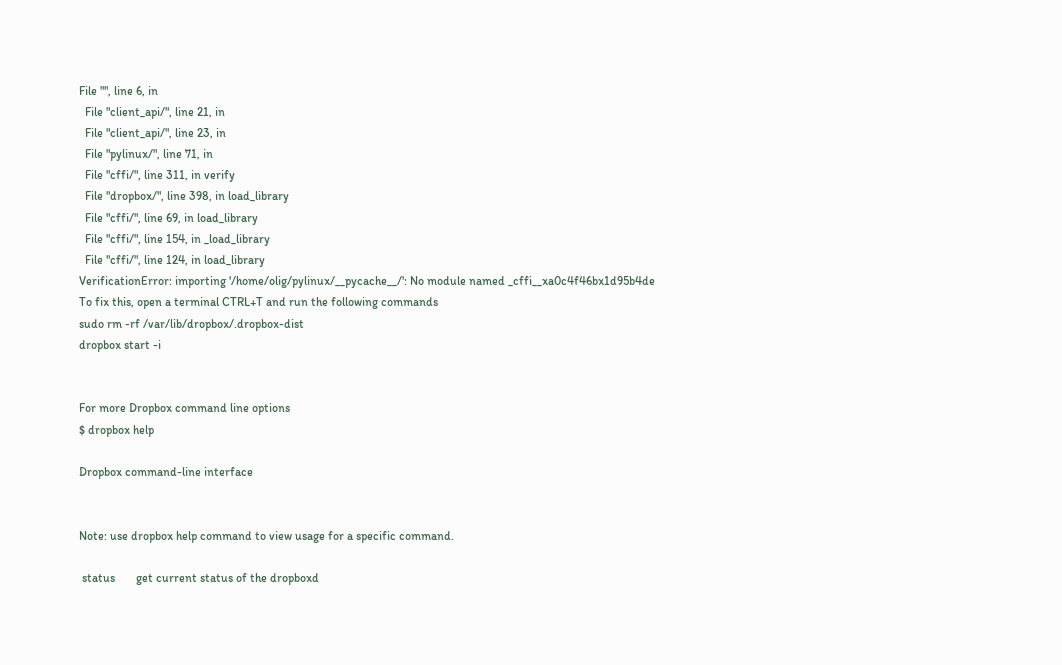File "", line 6, in
  File "client_api/", line 21, in
  File "client_api/", line 23, in
  File "pylinux/", line 71, in
  File "cffi/", line 311, in verify
  File "dropbox/", line 398, in load_library
  File "cffi/", line 69, in load_library
  File "cffi/", line 154, in _load_library
  File "cffi/", line 124, in load_library
VerificationError: importing '/home/olig/pylinux/__pycache__/': No module named _cffi__xa0c4f46bx1d95b4de
To fix this, open a terminal CTRL+T and run the following commands
sudo rm -rf /var/lib/dropbox/.dropbox-dist
dropbox start -i


For more Dropbox command line options
$ dropbox help

Dropbox command-line interface


Note: use dropbox help command to view usage for a specific command.

 status       get current status of the dropboxd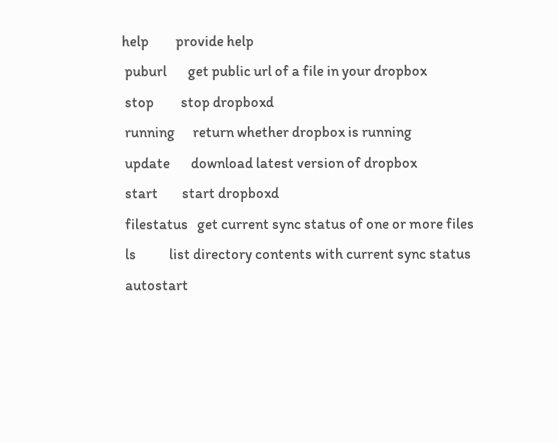help         provide help
 puburl       get public url of a file in your dropbox
 stop         stop dropboxd
 running      return whether dropbox is running
 update       download latest version of dropbox
 start        start dropboxd
 filestatus   get current sync status of one or more files
 ls           list directory contents with current sync status
 autostart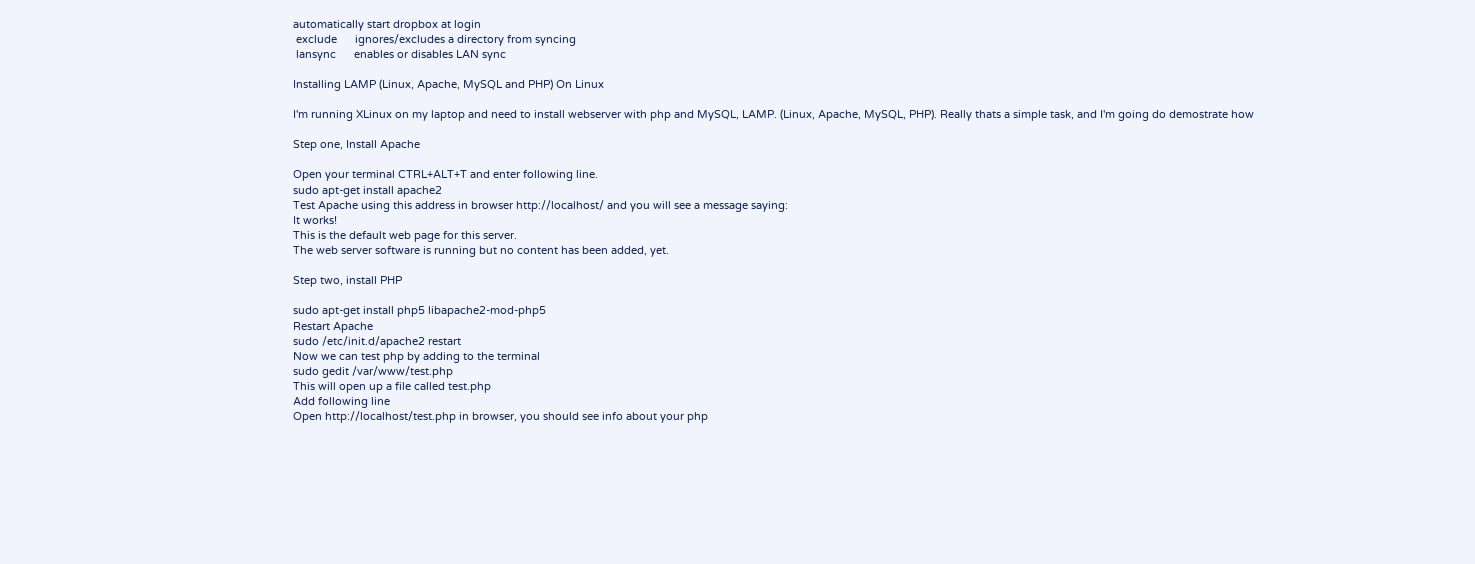automatically start dropbox at login
 exclude      ignores/excludes a directory from syncing
 lansync      enables or disables LAN sync

Installing LAMP (Linux, Apache, MySQL and PHP) On Linux

I'm running XLinux on my laptop and need to install webserver with php and MySQL, LAMP. (Linux, Apache, MySQL, PHP). Really thats a simple task, and I'm going do demostrate how

Step one, Install Apache

Open your terminal CTRL+ALT+T and enter following line.
sudo apt-get install apache2
Test Apache using this address in browser http://localhost/ and you will see a message saying:
It works!
This is the default web page for this server.
The web server software is running but no content has been added, yet.

Step two, install PHP

sudo apt-get install php5 libapache2-mod-php5
Restart Apache
sudo /etc/init.d/apache2 restart
Now we can test php by adding to the terminal
sudo gedit /var/www/test.php
This will open up a file called test.php
Add following line
Open http://localhost/test.php in browser, you should see info about your php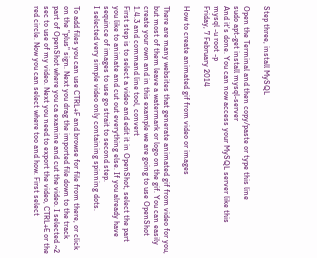Step three, install MySQL

Open the Terminal and then copy/paste or type this line
sudo apt-get install mysql-server
And it's done. You can now access your MySQL server like this
mysql -u root -p
Friday, 7 February 2014

How to create animated gif from video or images

There are many websites that generate animated gif from video for you, but most of them leave a watermark or logo on the gif. You can easily create your own and in this example we are going to use OpenShot 1.4.3 and command line tool, convert
First step is to select a video and edit it in OpenShot, select the part you like to animate and cut out everything else. If you already have sequince of images to use go strait to second step.
I selected very simple video only containing spinning dots.

To add files you can use CTRL+F and browse for file from there, or click on the "plus" sign. Next you drag the imported file down to the track part of OpenShot where you ca examine and cut the video. I selected ~2 sec to use of my video. Next you need to export the video, CTRL+E or the red circle. Now you can select where too and how. First select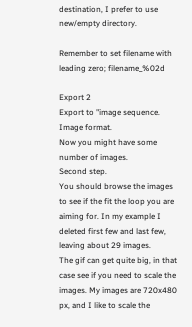destination, I prefer to use new/empty directory.

Remember to set filename with leading zero; filename_%02d

Export 2
Export to "image sequence. Image format.
Now you might have some number of images.
Second step.
You should browse the images to see if the fit the loop you are aiming for. In my example I deleted first few and last few, leaving about 29 images.
The gif can get quite big, in that case see if you need to scale the images. My images are 720x480 px, and I like to scale the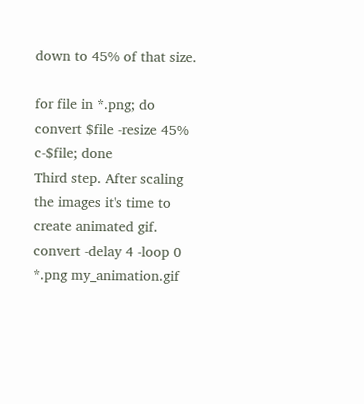down to 45% of that size.

for file in *.png; do convert $file -resize 45% c-$file; done
Third step. After scaling the images it's time to create animated gif.
convert -delay 4 -loop 0 *.png my_animation.gif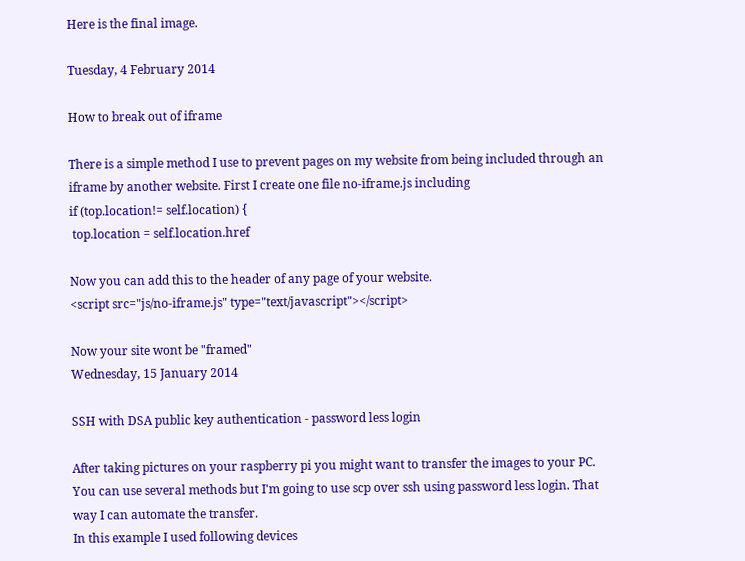Here is the final image.

Tuesday, 4 February 2014

How to break out of iframe

There is a simple method I use to prevent pages on my website from being included through an iframe by another website. First I create one file no-iframe.js including
if (top.location!= self.location) {
 top.location = self.location.href

Now you can add this to the header of any page of your website.
<script src="js/no-iframe.js" type="text/javascript"></script>

Now your site wont be "framed"
Wednesday, 15 January 2014

SSH with DSA public key authentication - password less login

After taking pictures on your raspberry pi you might want to transfer the images to your PC. You can use several methods but I'm going to use scp over ssh using password less login. That way I can automate the transfer.
In this example I used following devices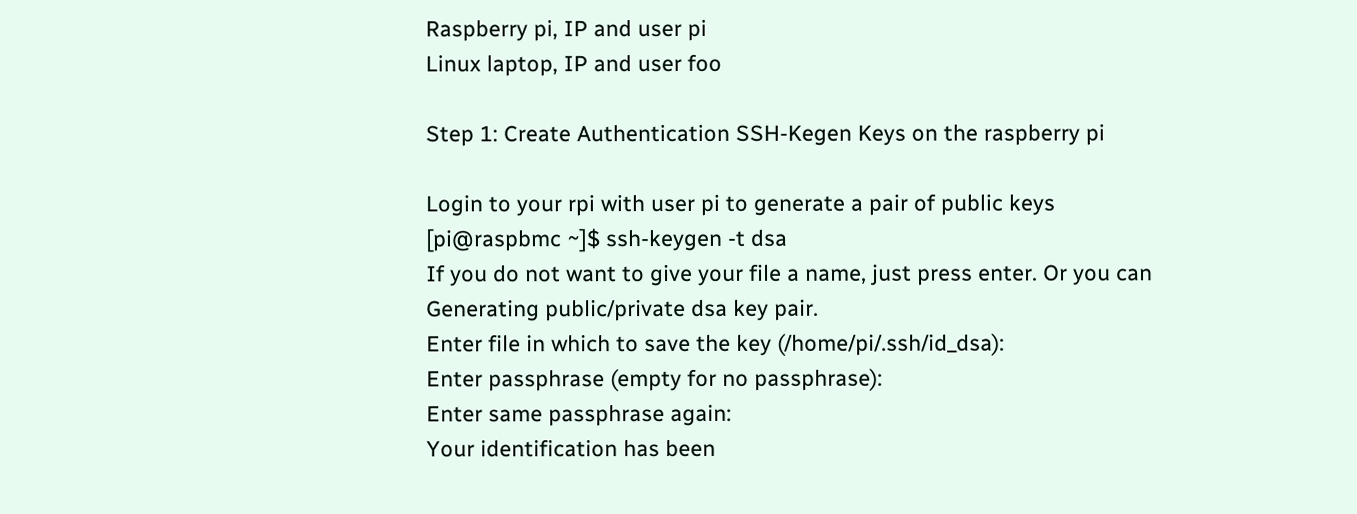Raspberry pi, IP and user pi
Linux laptop, IP and user foo

Step 1: Create Authentication SSH-Kegen Keys on the raspberry pi

Login to your rpi with user pi to generate a pair of public keys
[pi@raspbmc ~]$ ssh-keygen -t dsa
If you do not want to give your file a name, just press enter. Or you can
Generating public/private dsa key pair.
Enter file in which to save the key (/home/pi/.ssh/id_dsa):
Enter passphrase (empty for no passphrase):
Enter same passphrase again:
Your identification has been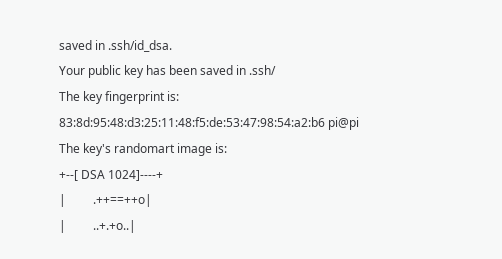saved in .ssh/id_dsa.
Your public key has been saved in .ssh/
The key fingerprint is:
83:8d:95:48:d3:25:11:48:f5:de:53:47:98:54:a2:b6 pi@pi
The key's randomart image is:
+--[ DSA 1024]----+
|         .++==++o|
|         ..+.+o..|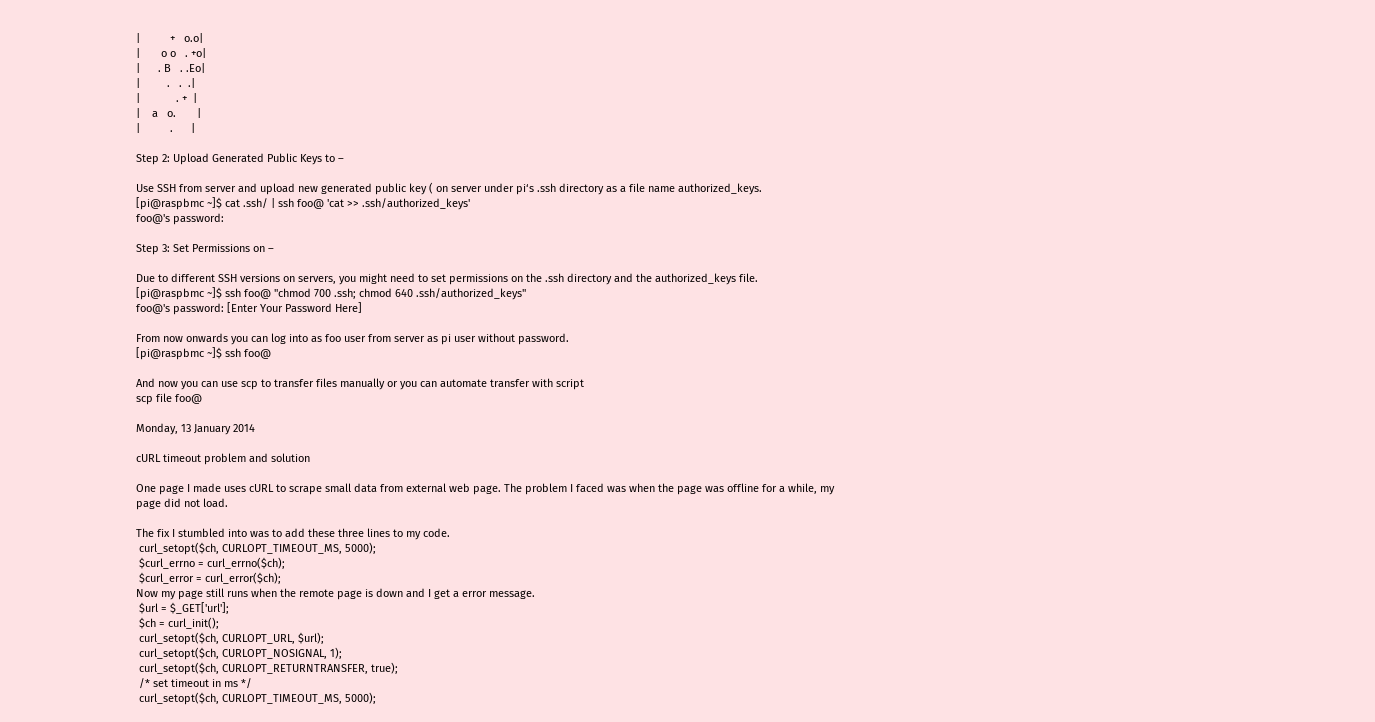|          +   o.o|
|       o o   . +o|
|      . B   . .Eo|
|         .   .  .|
|            . +  |
|    a   o.       |
|          .      |

Step 2: Upload Generated Public Keys to –

Use SSH from server and upload new generated public key ( on server under pi‘s .ssh directory as a file name authorized_keys.
[pi@raspbmc ~]$ cat .ssh/ | ssh foo@ 'cat >> .ssh/authorized_keys'
foo@'s password:

Step 3: Set Permissions on –

Due to different SSH versions on servers, you might need to set permissions on the .ssh directory and the authorized_keys file.
[pi@raspbmc ~]$ ssh foo@ "chmod 700 .ssh; chmod 640 .ssh/authorized_keys"
foo@'s password: [Enter Your Password Here]

From now onwards you can log into as foo user from server as pi user without password.
[pi@raspbmc ~]$ ssh foo@

And now you can use scp to transfer files manually or you can automate transfer with script
scp file foo@

Monday, 13 January 2014

cURL timeout problem and solution

One page I made uses cURL to scrape small data from external web page. The problem I faced was when the page was offline for a while, my page did not load.

The fix I stumbled into was to add these three lines to my code.
 curl_setopt($ch, CURLOPT_TIMEOUT_MS, 5000);
 $curl_errno = curl_errno($ch);
 $curl_error = curl_error($ch);
Now my page still runs when the remote page is down and I get a error message.
 $url = $_GET['url'];
 $ch = curl_init();
 curl_setopt($ch, CURLOPT_URL, $url);
 curl_setopt($ch, CURLOPT_NOSIGNAL, 1);
 curl_setopt($ch, CURLOPT_RETURNTRANSFER, true);
 /* set timeout in ms */
 curl_setopt($ch, CURLOPT_TIMEOUT_MS, 5000);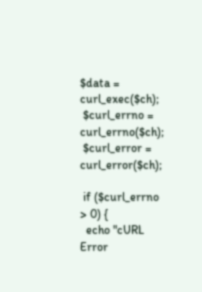$data = curl_exec($ch);
 $curl_errno = curl_errno($ch);
 $curl_error = curl_error($ch);

 if ($curl_errno > 0) {
  echo "cURL Error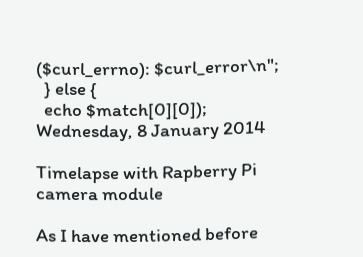($curl_errno): $curl_error\n";
  } else {
  echo $match[0][0]);
Wednesday, 8 January 2014

Timelapse with Rapberry Pi camera module

As I have mentioned before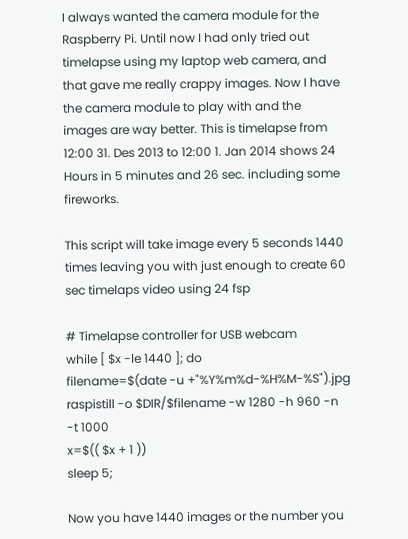I always wanted the camera module for the Raspberry Pi. Until now I had only tried out timelapse using my laptop web camera, and that gave me really crappy images. Now I have the camera module to play with and the images are way better. This is timelapse from 12:00 31. Des 2013 to 12:00 1. Jan 2014 shows 24 Hours in 5 minutes and 26 sec. including some fireworks.

This script will take image every 5 seconds 1440 times leaving you with just enough to create 60 sec timelaps video using 24 fsp

# Timelapse controller for USB webcam
while [ $x -le 1440 ]; do
filename=$(date -u +"%Y%m%d-%H%M-%S").jpg
raspistill -o $DIR/$filename -w 1280 -h 960 -n -t 1000
x=$(( $x + 1 ))
sleep 5;

Now you have 1440 images or the number you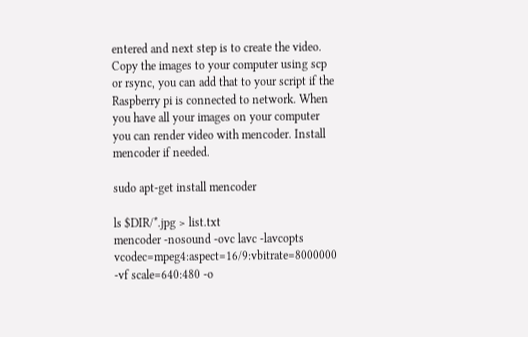entered and next step is to create the video. Copy the images to your computer using scp or rsync, you can add that to your script if the Raspberry pi is connected to network. When you have all your images on your computer you can render video with mencoder. Install mencoder if needed.

sudo apt-get install mencoder

ls $DIR/*.jpg > list.txt
mencoder -nosound -ovc lavc -lavcopts vcodec=mpeg4:aspect=16/9:vbitrate=8000000 -vf scale=640:480 -o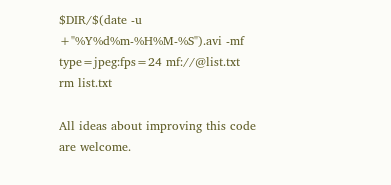$DIR/$(date -u +"%Y%d%m-%H%M-%S").avi -mf type=jpeg:fps=24 mf://@list.txt
rm list.txt

All ideas about improving this code are welcome.